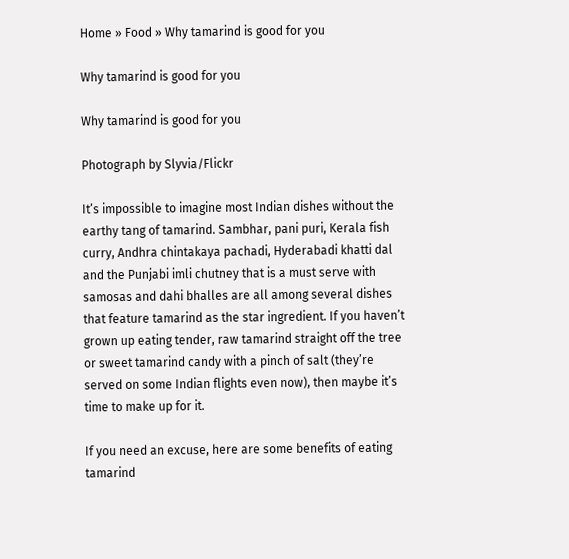Home » Food » Why tamarind is good for you

Why tamarind is good for you

Why tamarind is good for you

Photograph by Slyvia/Flickr

It’s impossible to imagine most Indian dishes without the earthy tang of tamarind. Sambhar, pani puri, Kerala fish curry, Andhra chintakaya pachadi, Hyderabadi khatti dal and the Punjabi imli chutney that is a must serve with samosas and dahi bhalles are all among several dishes that feature tamarind as the star ingredient. If you haven’t grown up eating tender, raw tamarind straight off the tree or sweet tamarind candy with a pinch of salt (they’re served on some Indian flights even now), then maybe it’s time to make up for it.

If you need an excuse, here are some benefits of eating tamarind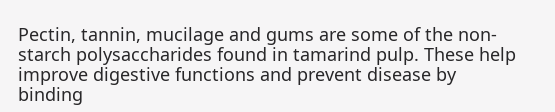Pectin, tannin, mucilage and gums are some of the non-starch polysaccharides found in tamarind pulp. These help improve digestive functions and prevent disease by binding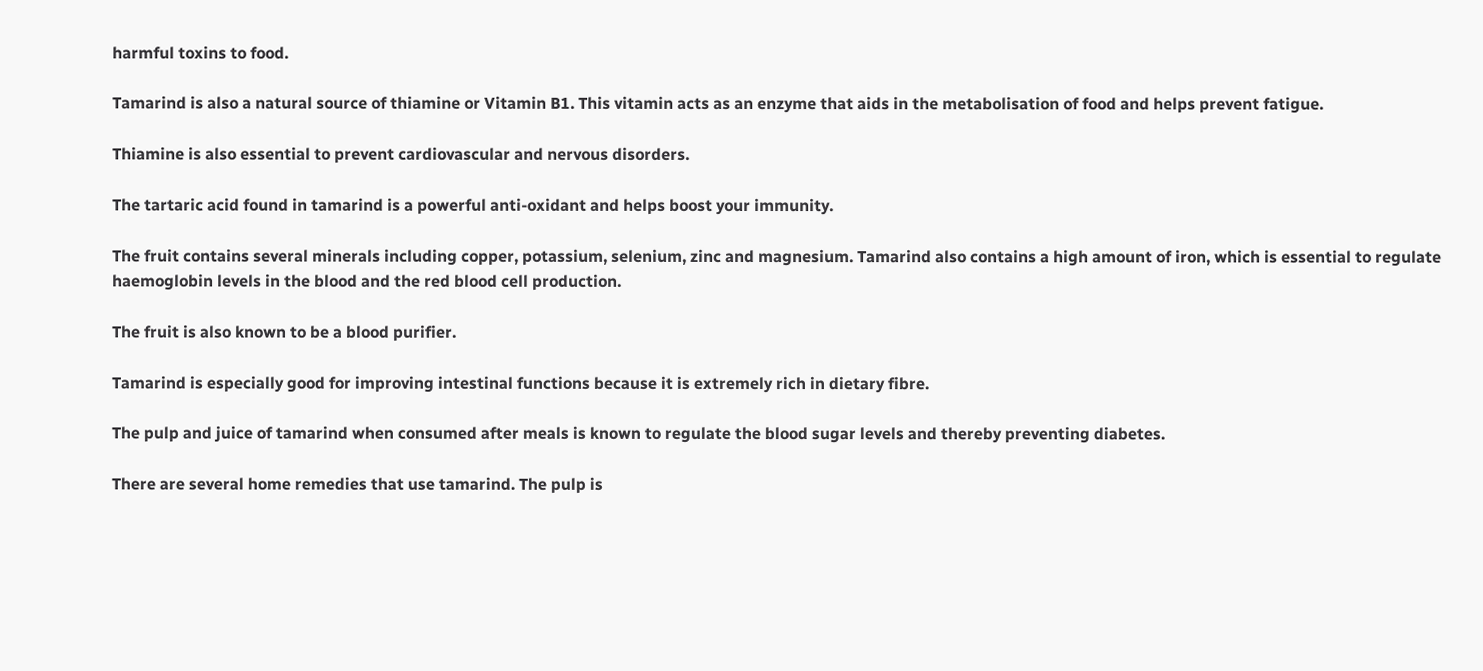harmful toxins to food.

Tamarind is also a natural source of thiamine or Vitamin B1. This vitamin acts as an enzyme that aids in the metabolisation of food and helps prevent fatigue.

Thiamine is also essential to prevent cardiovascular and nervous disorders.

The tartaric acid found in tamarind is a powerful anti-oxidant and helps boost your immunity.

The fruit contains several minerals including copper, potassium, selenium, zinc and magnesium. Tamarind also contains a high amount of iron, which is essential to regulate haemoglobin levels in the blood and the red blood cell production.

The fruit is also known to be a blood purifier.

Tamarind is especially good for improving intestinal functions because it is extremely rich in dietary fibre.

The pulp and juice of tamarind when consumed after meals is known to regulate the blood sugar levels and thereby preventing diabetes.

There are several home remedies that use tamarind. The pulp is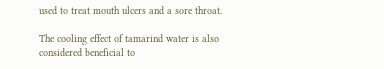used to treat mouth ulcers and a sore throat.

The cooling effect of tamarind water is also considered beneficial to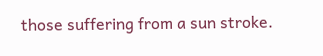those suffering from a sun stroke.